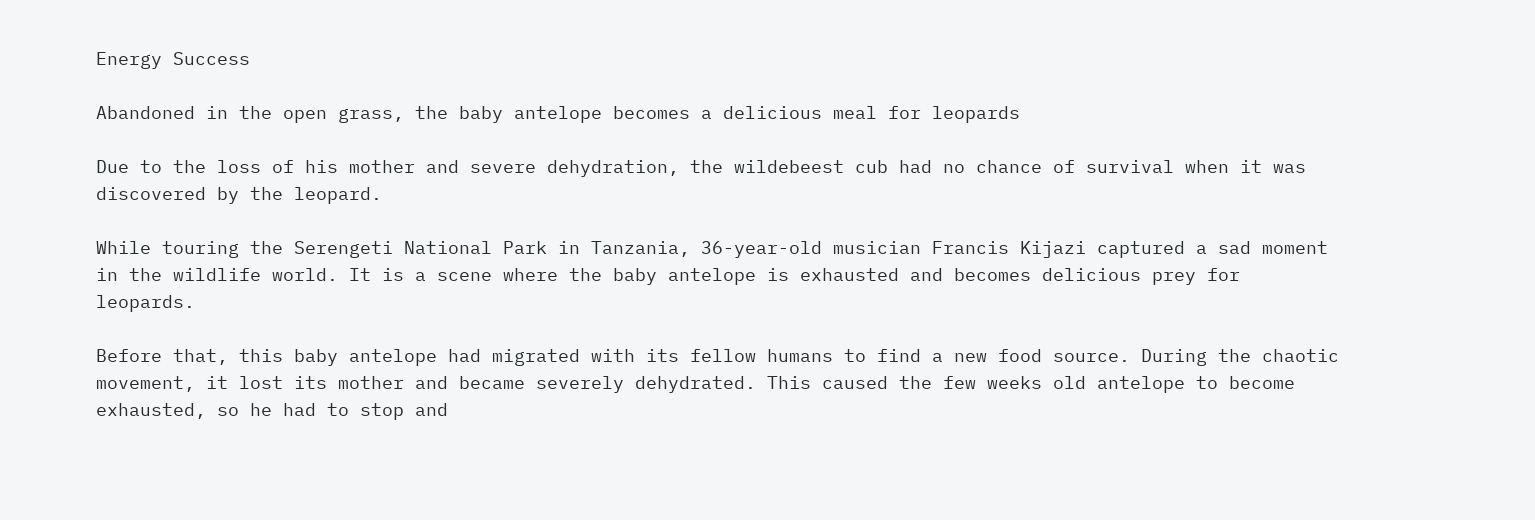Energy Success

Abandoned in the open grass, the baby antelope becomes a delicious meal for leopards

Due to the loss of his mother and severe dehydration, the wildebeest cub had no chance of survival when it was discovered by the leopard.

While touring the Serengeti National Park in Tanzania, 36-year-old musician Francis Kijazi captured a sad moment in the wildlife world. It is a scene where the baby antelope is exhausted and becomes delicious prey for leopards.

Before that, this baby antelope had migrated with its fellow humans to find a new food source. During the chaotic movement, it lost its mother and became severely dehydrated. This caused the few weeks old antelope to become exhausted, so he had to stop and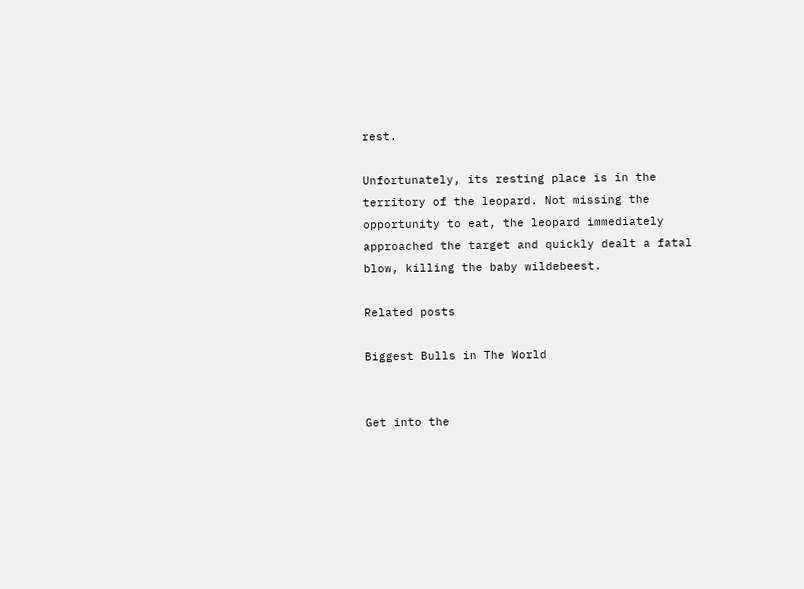rest.

Unfortunately, its resting place is in the territory of the leopard. Not missing the opportunity to eat, the leopard immediately approached the target and quickly dealt a fatal blow, killing the baby wildebeest.

Related posts

Biggest Bulls in The World


Get into the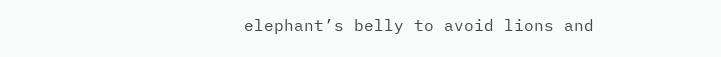elephant’s belly to avoid lions and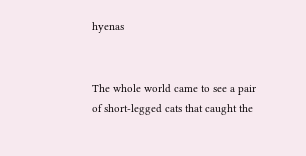hyenas


The whole world came to see a pair of short-legged cats that caught the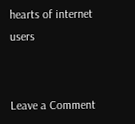hearts of internet users


Leave a Comment